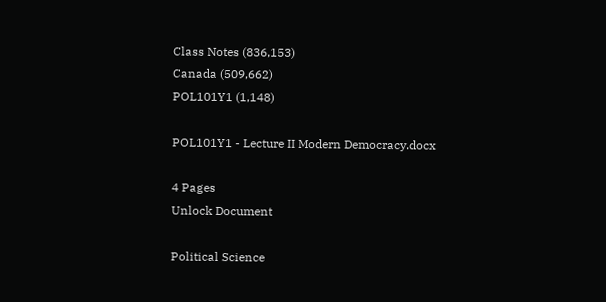Class Notes (836,153)
Canada (509,662)
POL101Y1 (1,148)

POL101Y1 - Lecture II Modern Democracy.docx

4 Pages
Unlock Document

Political Science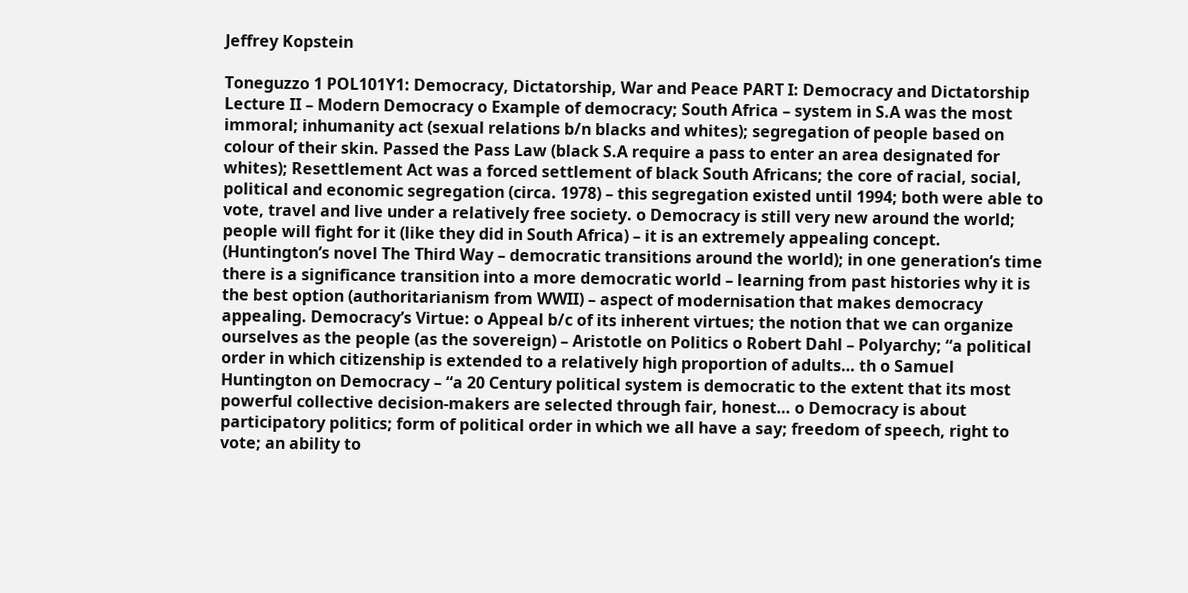Jeffrey Kopstein

Toneguzzo 1 POL101Y1: Democracy, Dictatorship, War and Peace PART I: Democracy and Dictatorship Lecture II – Modern Democracy o Example of democracy; South Africa – system in S.A was the most immoral; inhumanity act (sexual relations b/n blacks and whites); segregation of people based on colour of their skin. Passed the Pass Law (black S.A require a pass to enter an area designated for whites); Resettlement Act was a forced settlement of black South Africans; the core of racial, social, political and economic segregation (circa. 1978) – this segregation existed until 1994; both were able to vote, travel and live under a relatively free society. o Democracy is still very new around the world; people will fight for it (like they did in South Africa) – it is an extremely appealing concept. (Huntington’s novel The Third Way – democratic transitions around the world); in one generation’s time there is a significance transition into a more democratic world – learning from past histories why it is the best option (authoritarianism from WWII) – aspect of modernisation that makes democracy appealing. Democracy’s Virtue: o Appeal b/c of its inherent virtues; the notion that we can organize ourselves as the people (as the sovereign) – Aristotle on Politics o Robert Dahl – Polyarchy; “a political order in which citizenship is extended to a relatively high proportion of adults… th o Samuel Huntington on Democracy – “a 20 Century political system is democratic to the extent that its most powerful collective decision-makers are selected through fair, honest… o Democracy is about participatory politics; form of political order in which we all have a say; freedom of speech, right to vote; an ability to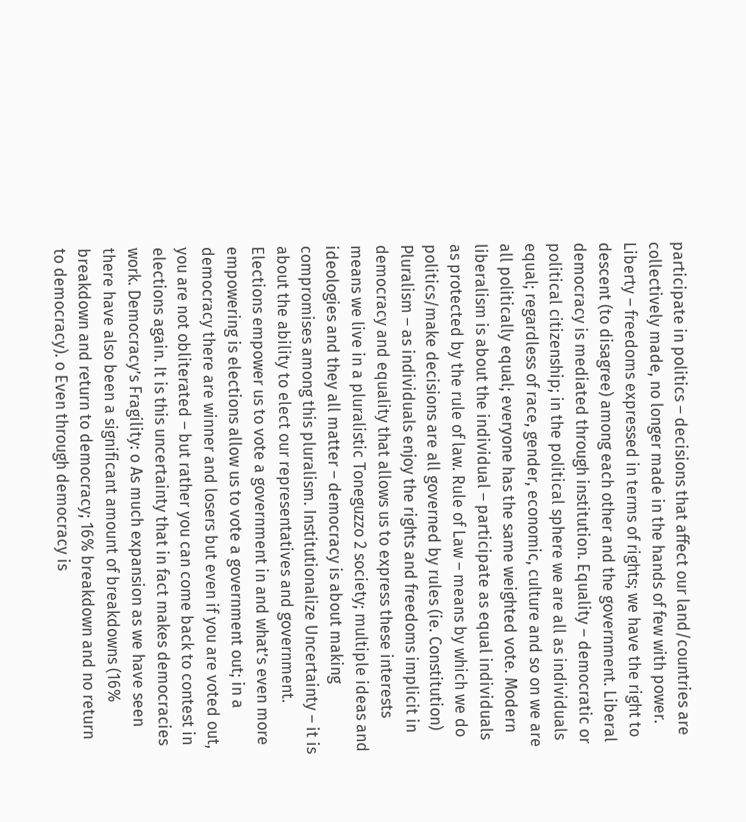participate in politics – decisions that affect our land/countries are collectively made, no longer made in the hands of few with power. Liberty – freedoms expressed in terms of rights; we have the right to descent (to disagree) among each other and the government. Liberal democracy is mediated through institution. Equality – democratic or political citizenship; in the political sphere we are all as individuals equal; regardless of race, gender, economic, culture and so on we are all politically equal; everyone has the same weighted vote. Modern liberalism is about the individual – participate as equal individuals as protected by the rule of law. Rule of Law – means by which we do politics/make decisions are all governed by rules (ie. Constitution) Pluralism – as individuals enjoy the rights and freedoms implicit in democracy and equality that allows us to express these interests means we live in a pluralistic Toneguzzo 2 society; multiple ideas and ideologies and they all matter – democracy is about making compromises among this pluralism. Institutionalize Uncertainty – it is about the ability to elect our representatives and government. Elections empower us to vote a government in and what’s even more empowering is elections allow us to vote a government out; in a democracy there are winner and losers but even if you are voted out, you are not obliterated – but rather you can come back to contest in elections again. It is this uncertainty that in fact makes democracies work. Democracy’s Fragility: o As much expansion as we have seen there have also been a significant amount of breakdowns (16% breakdown and return to democracy; 16% breakdown and no return to democracy). o Even through democracy is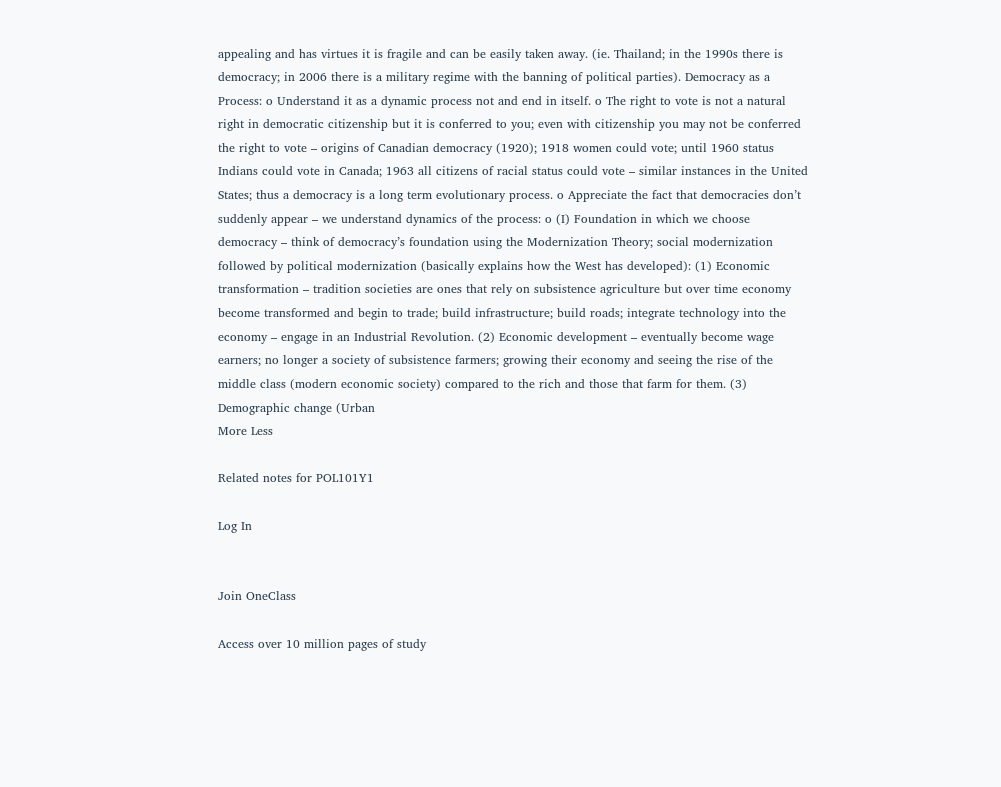appealing and has virtues it is fragile and can be easily taken away. (ie. Thailand; in the 1990s there is democracy; in 2006 there is a military regime with the banning of political parties). Democracy as a Process: o Understand it as a dynamic process not and end in itself. o The right to vote is not a natural right in democratic citizenship but it is conferred to you; even with citizenship you may not be conferred the right to vote – origins of Canadian democracy (1920); 1918 women could vote; until 1960 status Indians could vote in Canada; 1963 all citizens of racial status could vote – similar instances in the United States; thus a democracy is a long term evolutionary process. o Appreciate the fact that democracies don’t suddenly appear – we understand dynamics of the process: o (I) Foundation in which we choose democracy – think of democracy’s foundation using the Modernization Theory; social modernization followed by political modernization (basically explains how the West has developed): (1) Economic transformation – tradition societies are ones that rely on subsistence agriculture but over time economy become transformed and begin to trade; build infrastructure; build roads; integrate technology into the economy – engage in an Industrial Revolution. (2) Economic development – eventually become wage earners; no longer a society of subsistence farmers; growing their economy and seeing the rise of the middle class (modern economic society) compared to the rich and those that farm for them. (3) Demographic change (Urban
More Less

Related notes for POL101Y1

Log In


Join OneClass

Access over 10 million pages of study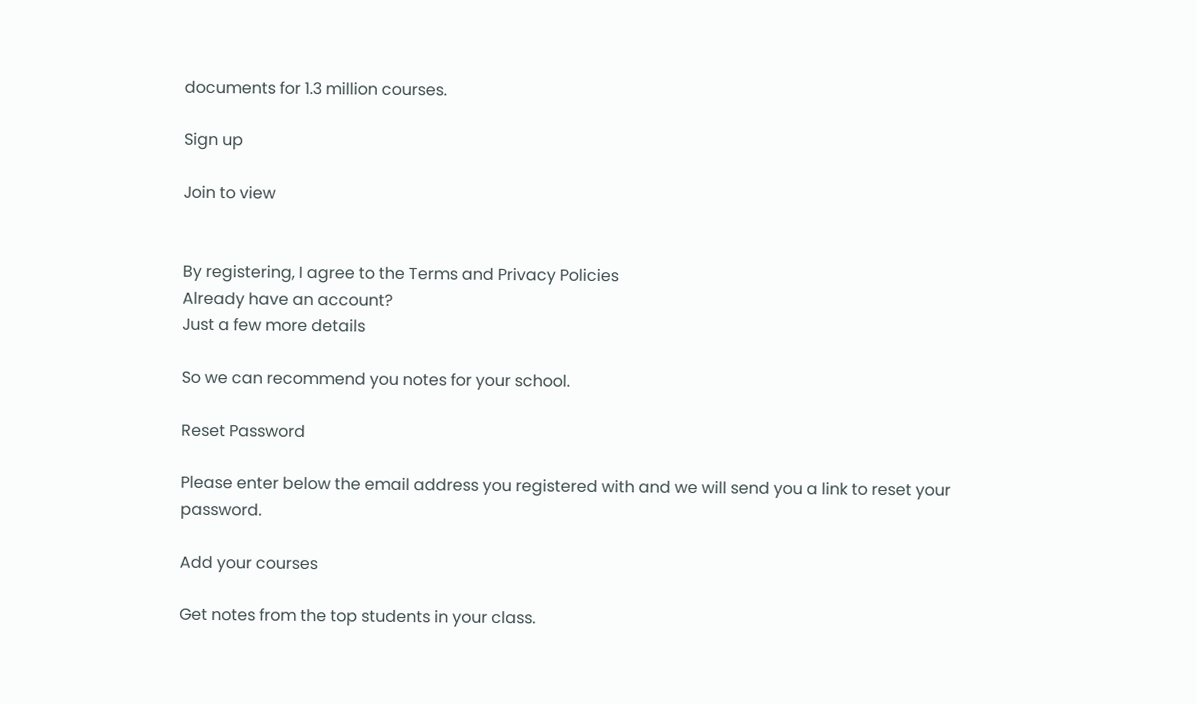documents for 1.3 million courses.

Sign up

Join to view


By registering, I agree to the Terms and Privacy Policies
Already have an account?
Just a few more details

So we can recommend you notes for your school.

Reset Password

Please enter below the email address you registered with and we will send you a link to reset your password.

Add your courses

Get notes from the top students in your class.